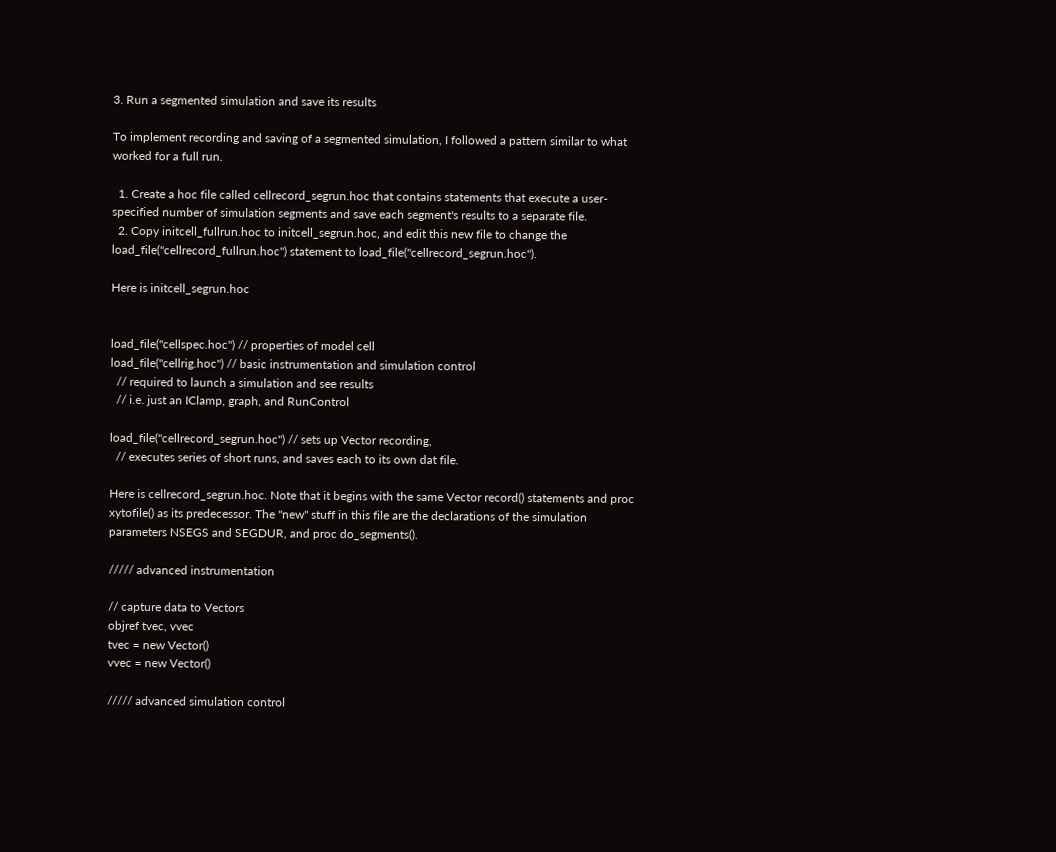3. Run a segmented simulation and save its results

To implement recording and saving of a segmented simulation, I followed a pattern similar to what worked for a full run.

  1. Create a hoc file called cellrecord_segrun.hoc that contains statements that execute a user-specified number of simulation segments and save each segment's results to a separate file.
  2. Copy initcell_fullrun.hoc to initcell_segrun.hoc, and edit this new file to change the load_file("cellrecord_fullrun.hoc") statement to load_file("cellrecord_segrun.hoc").

Here is initcell_segrun.hoc


load_file("cellspec.hoc") // properties of model cell
load_file("cellrig.hoc") // basic instrumentation and simulation control
  // required to launch a simulation and see results
  // i.e. just an IClamp, graph, and RunControl

load_file("cellrecord_segrun.hoc") // sets up Vector recording,
  // executes series of short runs, and saves each to its own dat file.

Here is cellrecord_segrun.hoc. Note that it begins with the same Vector record() statements and proc xytofile() as its predecessor. The "new" stuff in this file are the declarations of the simulation parameters NSEGS and SEGDUR, and proc do_segments().

///// advanced instrumentation

// capture data to Vectors
objref tvec, vvec
tvec = new Vector()
vvec = new Vector()

///// advanced simulation control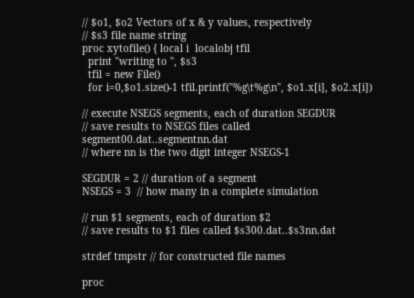// $o1, $o2 Vectors of x & y values, respectively
// $s3 file name string
proc xytofile() { local i  localobj tfil
  print "writing to ", $s3
  tfil = new File()
  for i=0,$o1.size()-1 tfil.printf("%g\t%g\n", $o1.x[i], $o2.x[i])

// execute NSEGS segments, each of duration SEGDUR
// save results to NSEGS files called segment00.dat..segmentnn.dat
// where nn is the two digit integer NSEGS-1

SEGDUR = 2 // duration of a segment
NSEGS = 3  // how many in a complete simulation

// run $1 segments, each of duration $2
// save results to $1 files called $s300.dat..$s3nn.dat

strdef tmpstr // for constructed file names

proc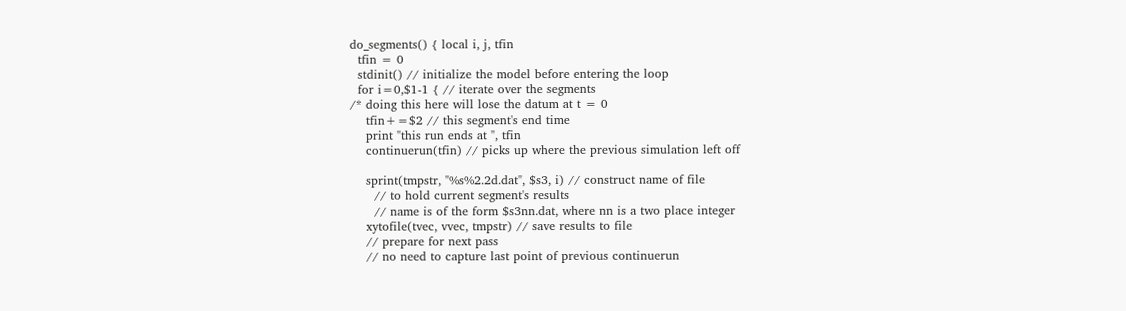do_segments() { local i, j, tfin
  tfin = 0
  stdinit() // initialize the model before entering the loop
  for i=0,$1-1 { // iterate over the segments
/* doing this here will lose the datum at t = 0
    tfin+=$2 // this segment's end time
    print "this run ends at ", tfin
    continuerun(tfin) // picks up where the previous simulation left off

    sprint(tmpstr, "%s%2.2d.dat", $s3, i) // construct name of file
      // to hold current segment's results
      // name is of the form $s3nn.dat, where nn is a two place integer
    xytofile(tvec, vvec, tmpstr) // save results to file
    // prepare for next pass
    // no need to capture last point of previous continuerun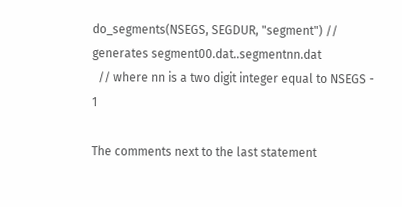do_segments(NSEGS, SEGDUR, "segment") // generates segment00.dat..segmentnn.dat
  // where nn is a two digit integer equal to NSEGS - 1

The comments next to the last statement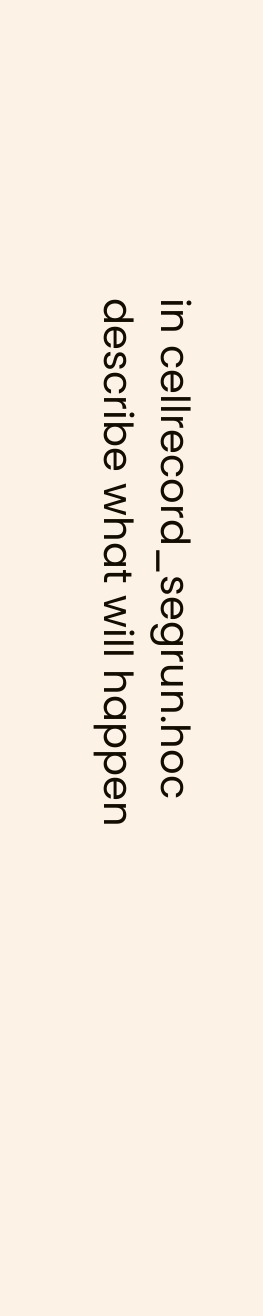in cellrecord_segrun.hoc describe what will happen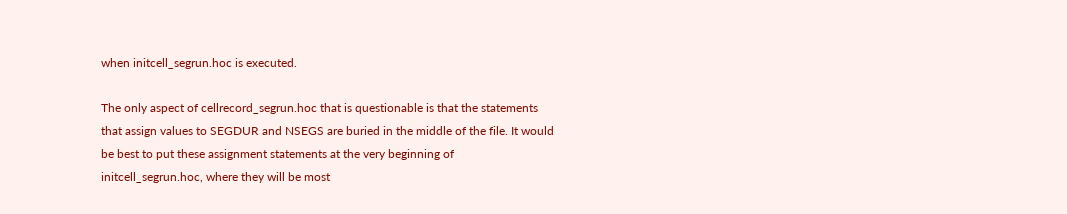when initcell_segrun.hoc is executed.

The only aspect of cellrecord_segrun.hoc that is questionable is that the statements that assign values to SEGDUR and NSEGS are buried in the middle of the file. It would be best to put these assignment statements at the very beginning of initcell_segrun.hoc, where they will be most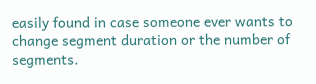easily found in case someone ever wants to change segment duration or the number of segments.